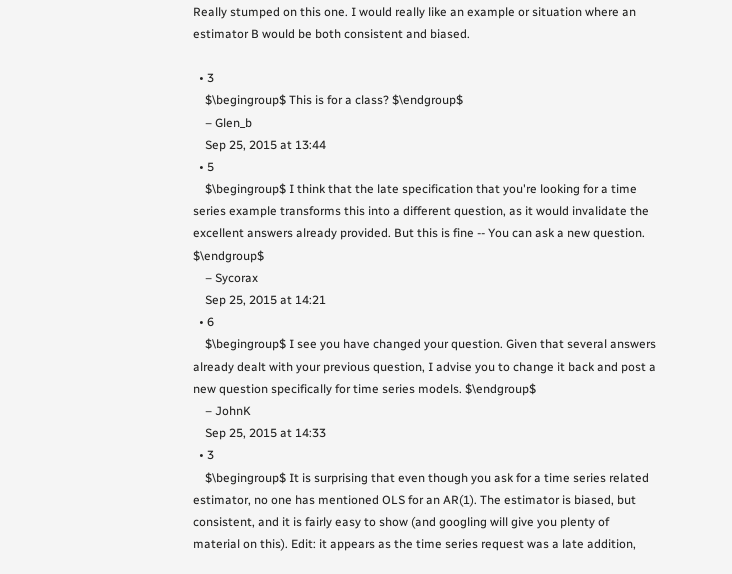Really stumped on this one. I would really like an example or situation where an estimator B would be both consistent and biased.

  • 3
    $\begingroup$ This is for a class? $\endgroup$
    – Glen_b
    Sep 25, 2015 at 13:44
  • 5
    $\begingroup$ I think that the late specification that you're looking for a time series example transforms this into a different question, as it would invalidate the excellent answers already provided. But this is fine -- You can ask a new question. $\endgroup$
    – Sycorax
    Sep 25, 2015 at 14:21
  • 6
    $\begingroup$ I see you have changed your question. Given that several answers already dealt with your previous question, I advise you to change it back and post a new question specifically for time series models. $\endgroup$
    – JohnK
    Sep 25, 2015 at 14:33
  • 3
    $\begingroup$ It is surprising that even though you ask for a time series related estimator, no one has mentioned OLS for an AR(1). The estimator is biased, but consistent, and it is fairly easy to show (and googling will give you plenty of material on this). Edit: it appears as the time series request was a late addition,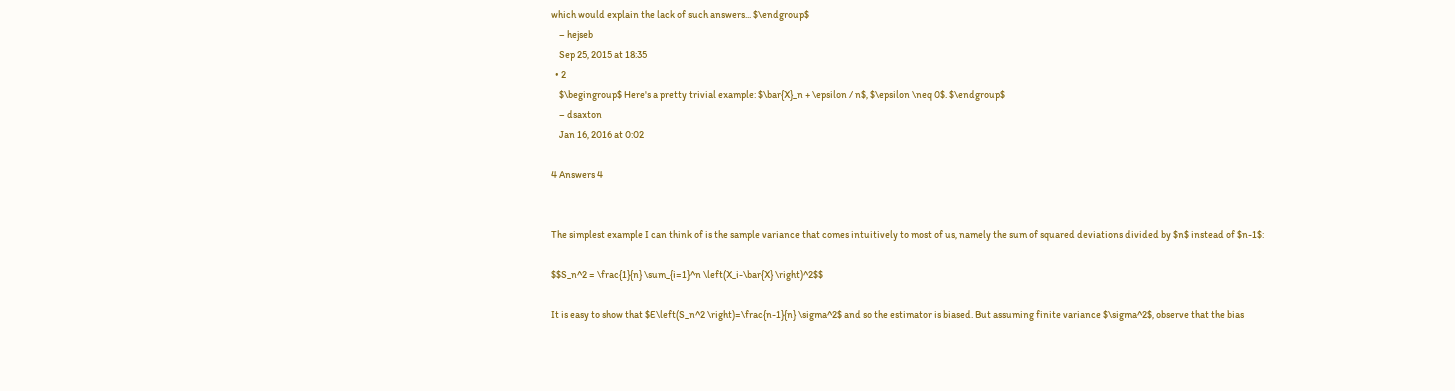which would explain the lack of such answers... $\endgroup$
    – hejseb
    Sep 25, 2015 at 18:35
  • 2
    $\begingroup$ Here's a pretty trivial example: $\bar{X}_n + \epsilon / n$, $\epsilon \neq 0$. $\endgroup$
    – dsaxton
    Jan 16, 2016 at 0:02

4 Answers 4


The simplest example I can think of is the sample variance that comes intuitively to most of us, namely the sum of squared deviations divided by $n$ instead of $n-1$:

$$S_n^2 = \frac{1}{n} \sum_{i=1}^n \left(X_i-\bar{X} \right)^2$$

It is easy to show that $E\left(S_n^2 \right)=\frac{n-1}{n} \sigma^2$ and so the estimator is biased. But assuming finite variance $\sigma^2$, observe that the bias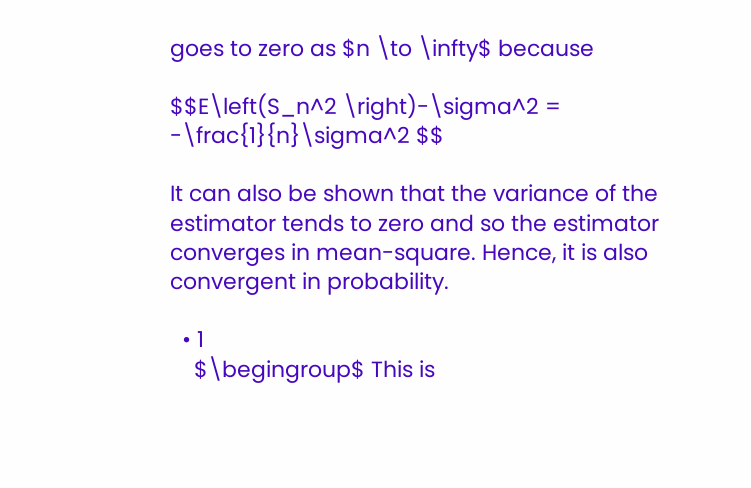goes to zero as $n \to \infty$ because

$$E\left(S_n^2 \right)-\sigma^2 = -\frac{1}{n}\sigma^2 $$

It can also be shown that the variance of the estimator tends to zero and so the estimator converges in mean-square. Hence, it is also convergent in probability.

  • 1
    $\begingroup$ This is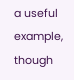a useful example, though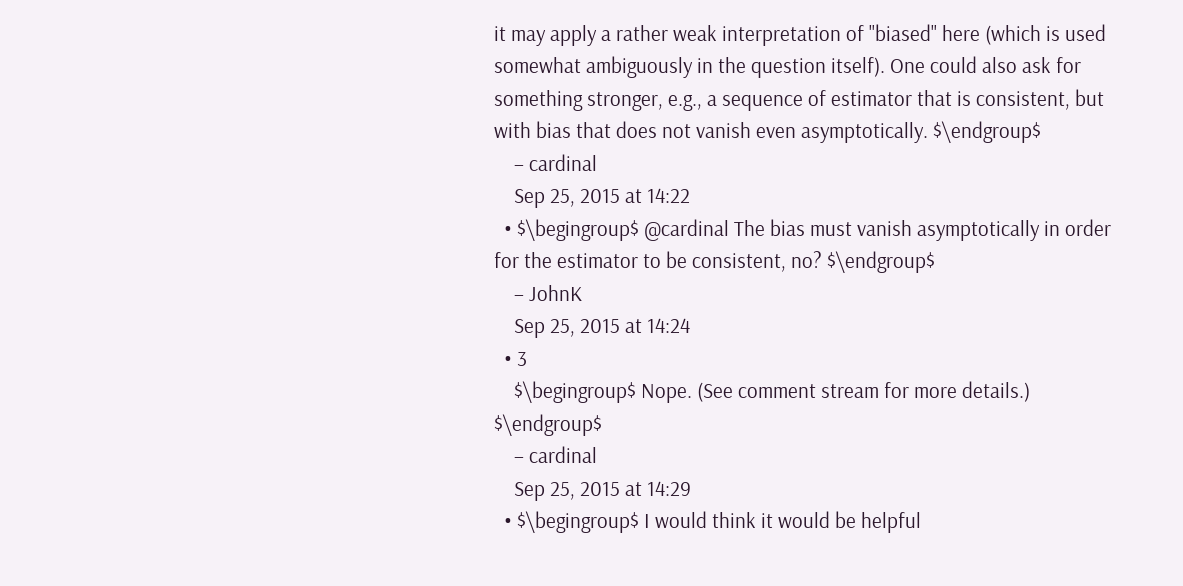it may apply a rather weak interpretation of "biased" here (which is used somewhat ambiguously in the question itself). One could also ask for something stronger, e.g., a sequence of estimator that is consistent, but with bias that does not vanish even asymptotically. $\endgroup$
    – cardinal
    Sep 25, 2015 at 14:22
  • $\begingroup$ @cardinal The bias must vanish asymptotically in order for the estimator to be consistent, no? $\endgroup$
    – JohnK
    Sep 25, 2015 at 14:24
  • 3
    $\begingroup$ Nope. (See comment stream for more details.) $\endgroup$
    – cardinal
    Sep 25, 2015 at 14:29
  • $\begingroup$ I would think it would be helpful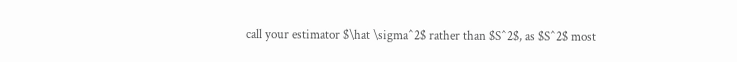call your estimator $\hat \sigma^2$ rather than $S^2$, as $S^2$ most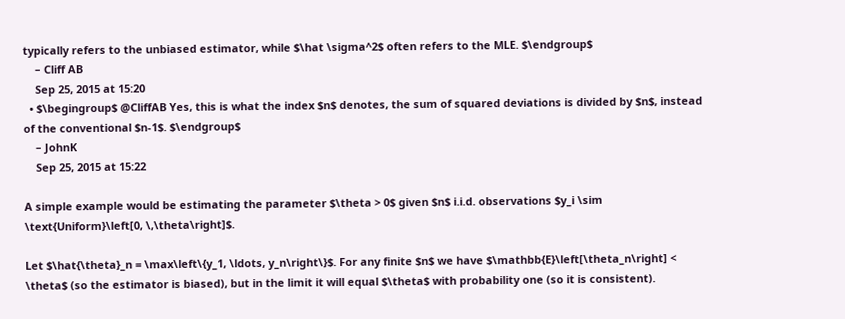typically refers to the unbiased estimator, while $\hat \sigma^2$ often refers to the MLE. $\endgroup$
    – Cliff AB
    Sep 25, 2015 at 15:20
  • $\begingroup$ @CliffAB Yes, this is what the index $n$ denotes, the sum of squared deviations is divided by $n$, instead of the conventional $n-1$. $\endgroup$
    – JohnK
    Sep 25, 2015 at 15:22

A simple example would be estimating the parameter $\theta > 0$ given $n$ i.i.d. observations $y_i \sim \text{Uniform}\left[0, \,\theta\right]$.

Let $\hat{\theta}_n = \max\left\{y_1, \ldots, y_n\right\}$. For any finite $n$ we have $\mathbb{E}\left[\theta_n\right] < \theta$ (so the estimator is biased), but in the limit it will equal $\theta$ with probability one (so it is consistent).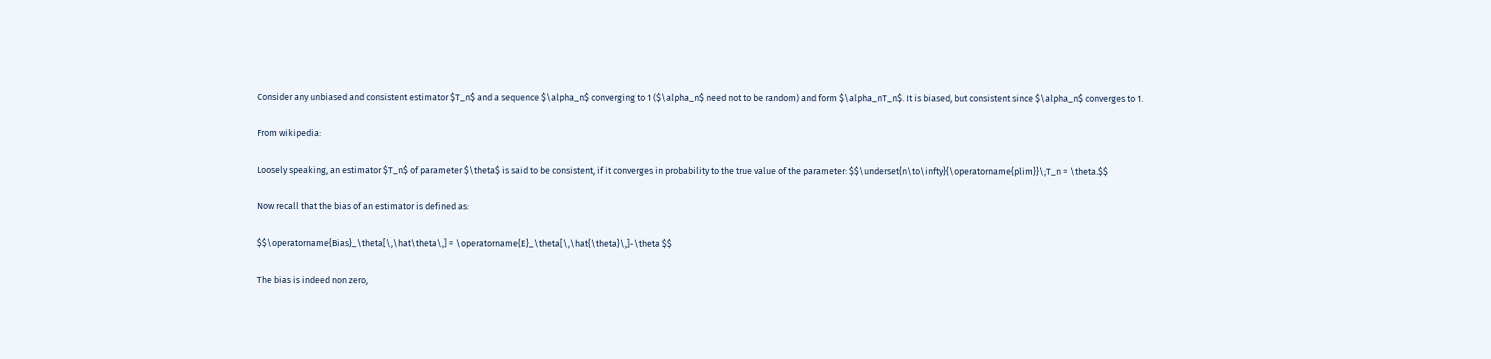Consider any unbiased and consistent estimator $T_n$ and a sequence $\alpha_n$ converging to 1 ($\alpha_n$ need not to be random) and form $\alpha_nT_n$. It is biased, but consistent since $\alpha_n$ converges to 1.

From wikipedia:

Loosely speaking, an estimator $T_n$ of parameter $\theta$ is said to be consistent, if it converges in probability to the true value of the parameter: $$\underset{n\to\infty}{\operatorname{plim}}\;T_n = \theta.$$

Now recall that the bias of an estimator is defined as:

$$\operatorname{Bias}_\theta[\,\hat\theta\,] = \operatorname{E}_\theta[\,\hat{\theta}\,]-\theta $$

The bias is indeed non zero,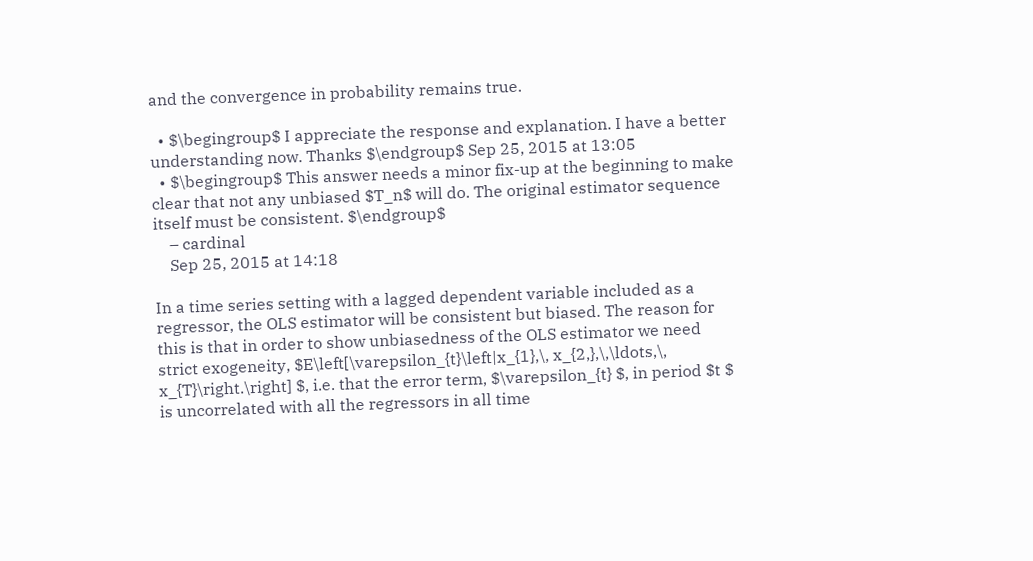and the convergence in probability remains true.

  • $\begingroup$ I appreciate the response and explanation. I have a better understanding now. Thanks $\endgroup$ Sep 25, 2015 at 13:05
  • $\begingroup$ This answer needs a minor fix-up at the beginning to make clear that not any unbiased $T_n$ will do. The original estimator sequence itself must be consistent. $\endgroup$
    – cardinal
    Sep 25, 2015 at 14:18

In a time series setting with a lagged dependent variable included as a regressor, the OLS estimator will be consistent but biased. The reason for this is that in order to show unbiasedness of the OLS estimator we need strict exogeneity, $E\left[\varepsilon_{t}\left|x_{1},\, x_{2,},\,\ldots,\, x_{T}\right.\right] $, i.e. that the error term, $\varepsilon_{t} $, in period $t $ is uncorrelated with all the regressors in all time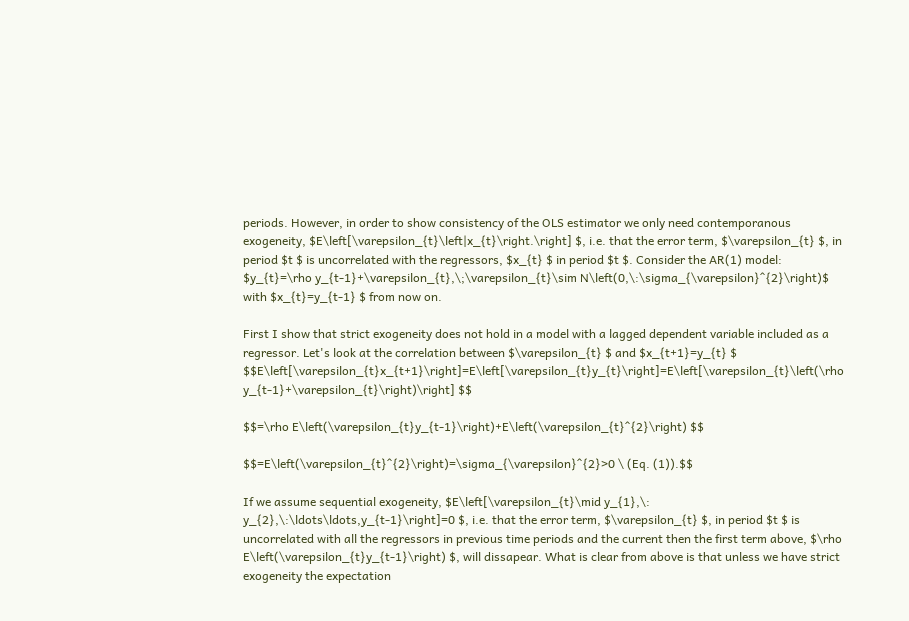periods. However, in order to show consistency of the OLS estimator we only need contemporanous exogeneity, $E\left[\varepsilon_{t}\left|x_{t}\right.\right] $, i.e. that the error term, $\varepsilon_{t} $, in period $t $ is uncorrelated with the regressors, $x_{t} $ in period $t $. Consider the AR(1) model: $y_{t}=\rho y_{t-1}+\varepsilon_{t},\;\varepsilon_{t}\sim N\left(0,\:\sigma_{\varepsilon}^{2}\right)$ with $x_{t}=y_{t-1} $ from now on.

First I show that strict exogeneity does not hold in a model with a lagged dependent variable included as a regressor. Let's look at the correlation between $\varepsilon_{t} $ and $x_{t+1}=y_{t} $ $$E\left[\varepsilon_{t}x_{t+1}\right]=E\left[\varepsilon_{t}y_{t}\right]=E\left[\varepsilon_{t}\left(\rho y_{t-1}+\varepsilon_{t}\right)\right] $$

$$=\rho E\left(\varepsilon_{t}y_{t-1}\right)+E\left(\varepsilon_{t}^{2}\right) $$

$$=E\left(\varepsilon_{t}^{2}\right)=\sigma_{\varepsilon}^{2}>0 \ (Eq. (1)).$$

If we assume sequential exogeneity, $E\left[\varepsilon_{t}\mid y_{1},\: y_{2},\:\ldots\ldots,y_{t-1}\right]=0 $, i.e. that the error term, $\varepsilon_{t} $, in period $t $ is uncorrelated with all the regressors in previous time periods and the current then the first term above, $\rho E\left(\varepsilon_{t}y_{t-1}\right) $, will dissapear. What is clear from above is that unless we have strict exogeneity the expectation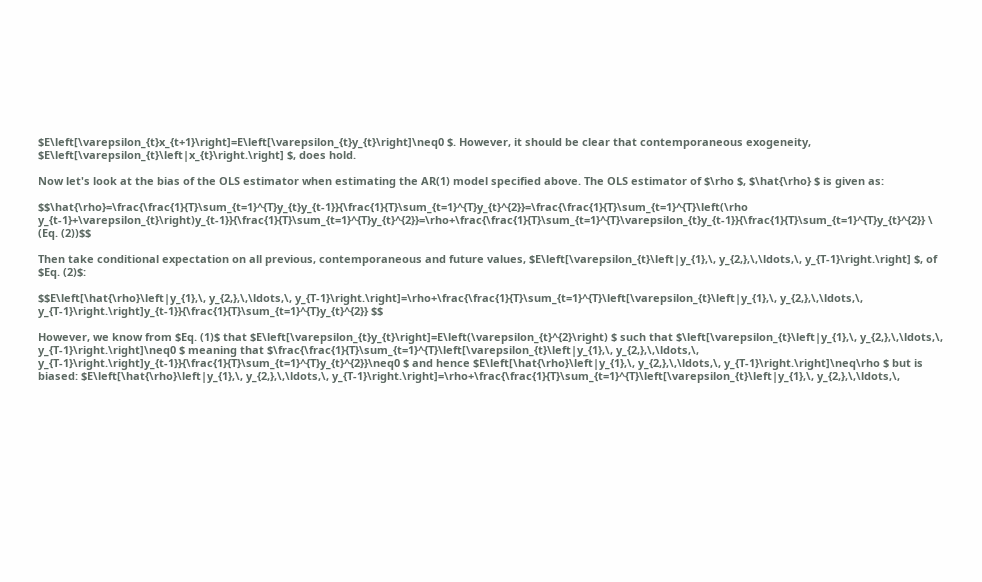$E\left[\varepsilon_{t}x_{t+1}\right]=E\left[\varepsilon_{t}y_{t}\right]\neq0 $. However, it should be clear that contemporaneous exogeneity, $E\left[\varepsilon_{t}\left|x_{t}\right.\right] $, does hold.

Now let's look at the bias of the OLS estimator when estimating the AR(1) model specified above. The OLS estimator of $\rho $, $\hat{\rho} $ is given as:

$$\hat{\rho}=\frac{\frac{1}{T}\sum_{t=1}^{T}y_{t}y_{t-1}}{\frac{1}{T}\sum_{t=1}^{T}y_{t}^{2}}=\frac{\frac{1}{T}\sum_{t=1}^{T}\left(\rho y_{t-1}+\varepsilon_{t}\right)y_{t-1}}{\frac{1}{T}\sum_{t=1}^{T}y_{t}^{2}}=\rho+\frac{\frac{1}{T}\sum_{t=1}^{T}\varepsilon_{t}y_{t-1}}{\frac{1}{T}\sum_{t=1}^{T}y_{t}^{2}} \ (Eq. (2))$$

Then take conditional expectation on all previous, contemporaneous and future values, $E\left[\varepsilon_{t}\left|y_{1},\, y_{2,},\,\ldots,\, y_{T-1}\right.\right] $, of $Eq. (2)$:

$$E\left[\hat{\rho}\left|y_{1},\, y_{2,},\,\ldots,\, y_{T-1}\right.\right]=\rho+\frac{\frac{1}{T}\sum_{t=1}^{T}\left[\varepsilon_{t}\left|y_{1},\, y_{2,},\,\ldots,\, y_{T-1}\right.\right]y_{t-1}}{\frac{1}{T}\sum_{t=1}^{T}y_{t}^{2}} $$

However, we know from $Eq. (1)$ that $E\left[\varepsilon_{t}y_{t}\right]=E\left(\varepsilon_{t}^{2}\right) $ such that $\left[\varepsilon_{t}\left|y_{1},\, y_{2,},\,\ldots,\, y_{T-1}\right.\right]\neq0 $ meaning that $\frac{\frac{1}{T}\sum_{t=1}^{T}\left[\varepsilon_{t}\left|y_{1},\, y_{2,},\,\ldots,\, y_{T-1}\right.\right]y_{t-1}}{\frac{1}{T}\sum_{t=1}^{T}y_{t}^{2}}\neq0 $ and hence $E\left[\hat{\rho}\left|y_{1},\, y_{2,},\,\ldots,\, y_{T-1}\right.\right]\neq\rho $ but is biased: $E\left[\hat{\rho}\left|y_{1},\, y_{2,},\,\ldots,\, y_{T-1}\right.\right]=\rho+\frac{\frac{1}{T}\sum_{t=1}^{T}\left[\varepsilon_{t}\left|y_{1},\, y_{2,},\,\ldots,\,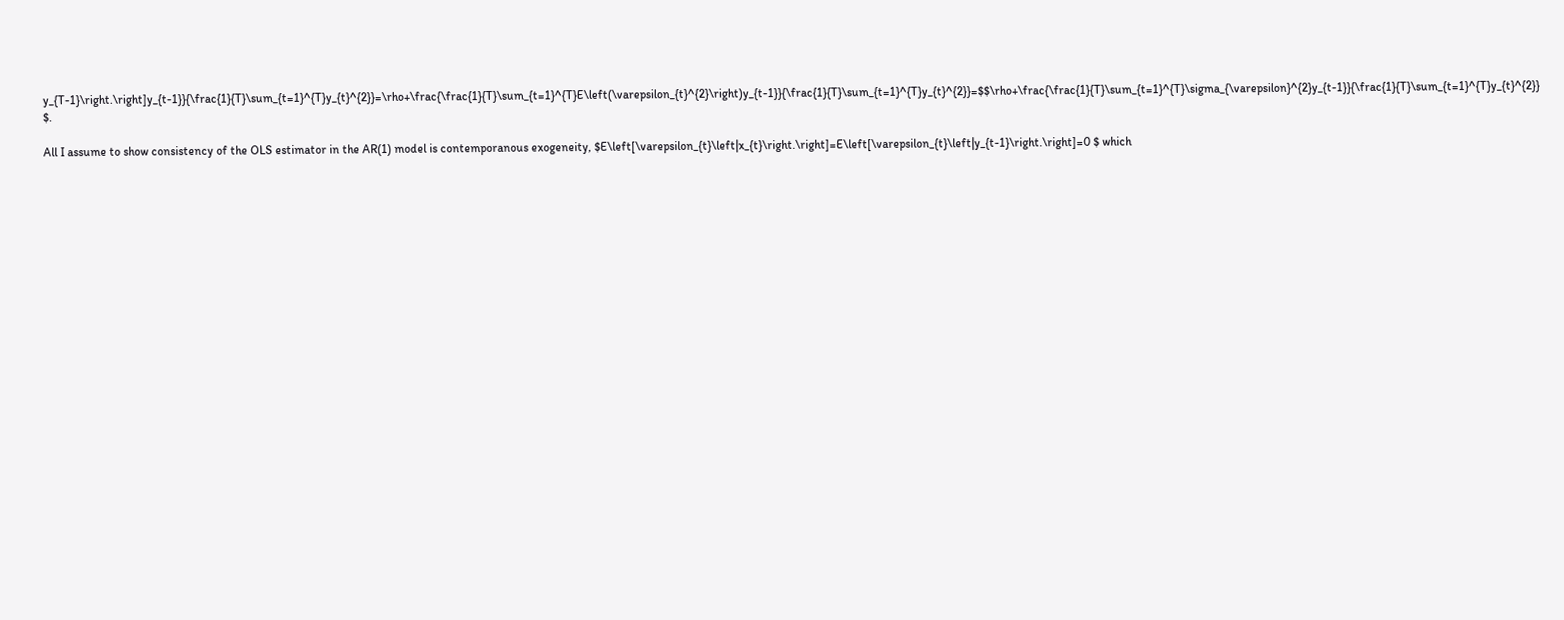y_{T-1}\right.\right]y_{t-1}}{\frac{1}{T}\sum_{t=1}^{T}y_{t}^{2}}=\rho+\frac{\frac{1}{T}\sum_{t=1}^{T}E\left(\varepsilon_{t}^{2}\right)y_{t-1}}{\frac{1}{T}\sum_{t=1}^{T}y_{t}^{2}}=$$\rho+\frac{\frac{1}{T}\sum_{t=1}^{T}\sigma_{\varepsilon}^{2}y_{t-1}}{\frac{1}{T}\sum_{t=1}^{T}y_{t}^{2}} $.

All I assume to show consistency of the OLS estimator in the AR(1) model is contemporanous exogeneity, $E\left[\varepsilon_{t}\left|x_{t}\right.\right]=E\left[\varepsilon_{t}\left|y_{t-1}\right.\right]=0 $ which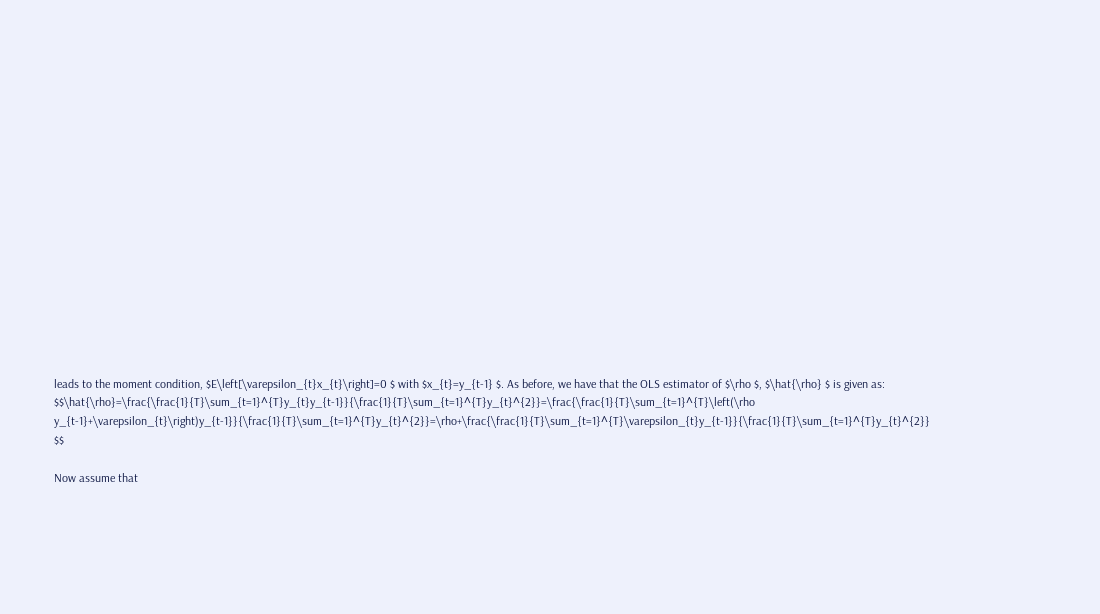leads to the moment condition, $E\left[\varepsilon_{t}x_{t}\right]=0 $ with $x_{t}=y_{t-1} $. As before, we have that the OLS estimator of $\rho $, $\hat{\rho} $ is given as: $$\hat{\rho}=\frac{\frac{1}{T}\sum_{t=1}^{T}y_{t}y_{t-1}}{\frac{1}{T}\sum_{t=1}^{T}y_{t}^{2}}=\frac{\frac{1}{T}\sum_{t=1}^{T}\left(\rho y_{t-1}+\varepsilon_{t}\right)y_{t-1}}{\frac{1}{T}\sum_{t=1}^{T}y_{t}^{2}}=\rho+\frac{\frac{1}{T}\sum_{t=1}^{T}\varepsilon_{t}y_{t-1}}{\frac{1}{T}\sum_{t=1}^{T}y_{t}^{2}} $$

Now assume that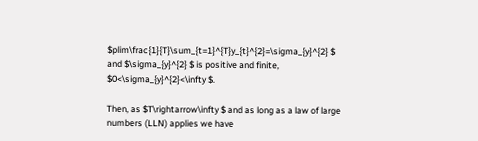$plim\frac{1}{T}\sum_{t=1}^{T}y_{t}^{2}=\sigma_{y}^{2} $ and $\sigma_{y}^{2} $ is positive and finite, $0<\sigma_{y}^{2}<\infty $.

Then, as $T\rightarrow\infty $ and as long as a law of large numbers (LLN) applies we have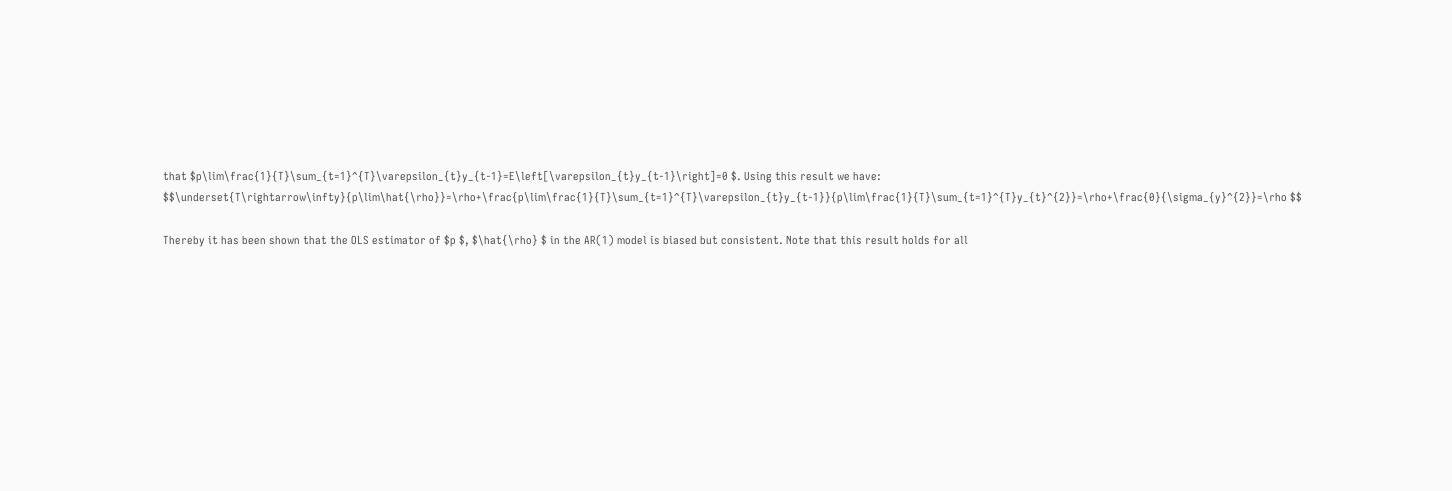that $p\lim\frac{1}{T}\sum_{t=1}^{T}\varepsilon_{t}y_{t-1}=E\left[\varepsilon_{t}y_{t-1}\right]=0 $. Using this result we have: $$\underset{T\rightarrow\infty}{p\lim\hat{\rho}}=\rho+\frac{p\lim\frac{1}{T}\sum_{t=1}^{T}\varepsilon_{t}y_{t-1}}{p\lim\frac{1}{T}\sum_{t=1}^{T}y_{t}^{2}}=\rho+\frac{0}{\sigma_{y}^{2}}=\rho $$

Thereby it has been shown that the OLS estimator of $p $, $\hat{\rho} $ in the AR(1) model is biased but consistent. Note that this result holds for all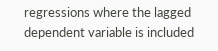regressions where the lagged dependent variable is included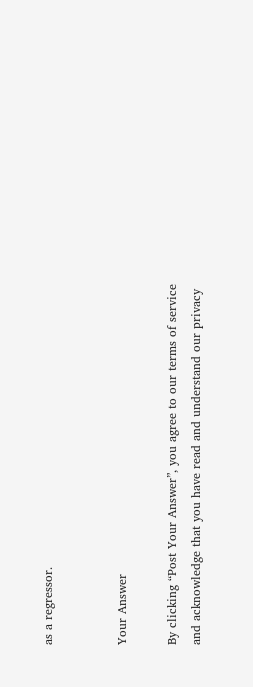as a regressor.


Your Answer

By clicking “Post Your Answer”, you agree to our terms of service and acknowledge that you have read and understand our privacy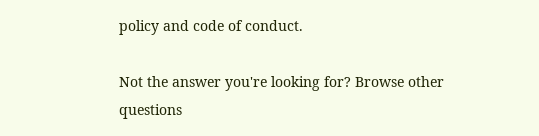policy and code of conduct.

Not the answer you're looking for? Browse other questions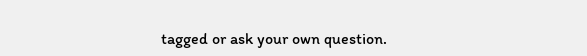tagged or ask your own question.